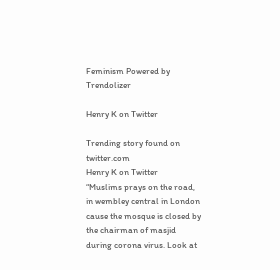Feminism Powered by Trendolizer

Henry K on Twitter

Trending story found on twitter.com
Henry K on Twitter
“Muslims prays on the road, in wembley central in London cause the mosque is closed by the chairman of masjid during corona virus. Look at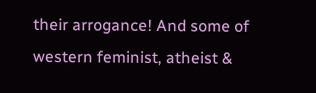their arrogance! And some of western feminist, atheist &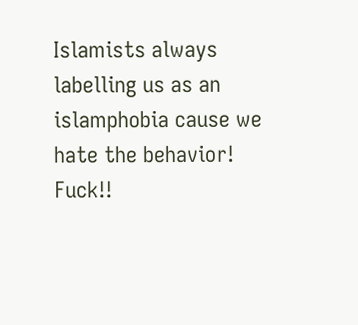Islamists always labelling us as an islamphobia cause we hate the behavior! Fuck!!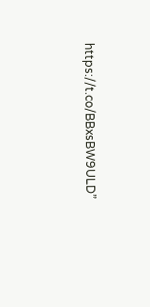https://t.co/BBxsBW9ULD”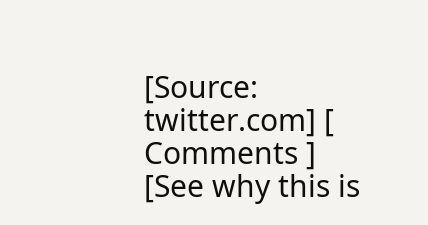[Source: twitter.com] [ Comments ] [See why this is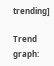trending]

Trend graph: